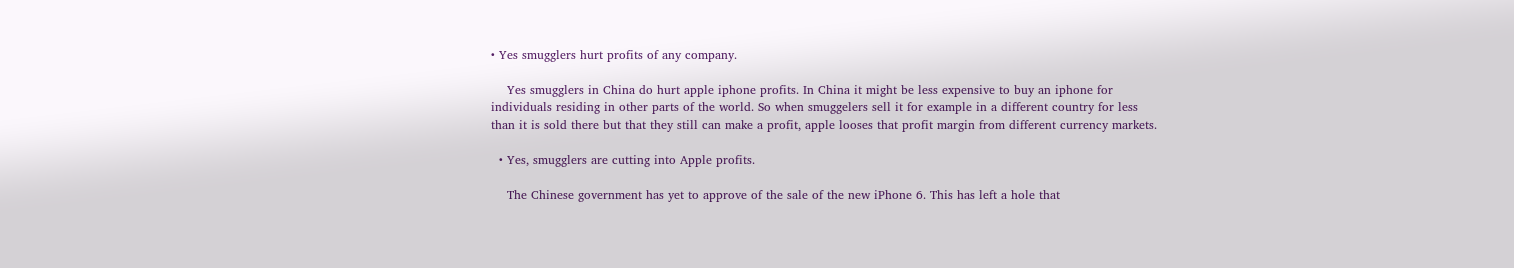• Yes smugglers hurt profits of any company.

    Yes smugglers in China do hurt apple iphone profits. In China it might be less expensive to buy an iphone for individuals residing in other parts of the world. So when smuggelers sell it for example in a different country for less than it is sold there but that they still can make a profit, apple looses that profit margin from different currency markets.

  • Yes, smugglers are cutting into Apple profits.

    The Chinese government has yet to approve of the sale of the new iPhone 6. This has left a hole that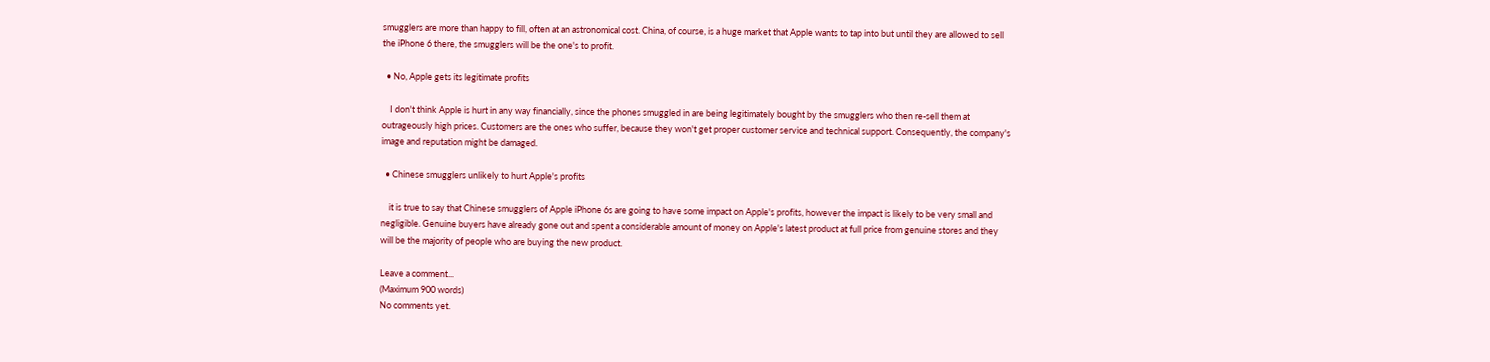smugglers are more than happy to fill, often at an astronomical cost. China, of course, is a huge market that Apple wants to tap into but until they are allowed to sell the iPhone 6 there, the smugglers will be the one's to profit.

  • No, Apple gets its legitimate profits

    I don't think Apple is hurt in any way financially, since the phones smuggled in are being legitimately bought by the smugglers who then re-sell them at outrageously high prices. Customers are the ones who suffer, because they won't get proper customer service and technical support. Consequently, the company's image and reputation might be damaged.

  • Chinese smugglers unlikely to hurt Apple's profits

    it is true to say that Chinese smugglers of Apple iPhone 6s are going to have some impact on Apple's profits, however the impact is likely to be very small and negligible. Genuine buyers have already gone out and spent a considerable amount of money on Apple's latest product at full price from genuine stores and they will be the majority of people who are buying the new product.

Leave a comment...
(Maximum 900 words)
No comments yet.